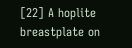[22] A hoplite breastplate on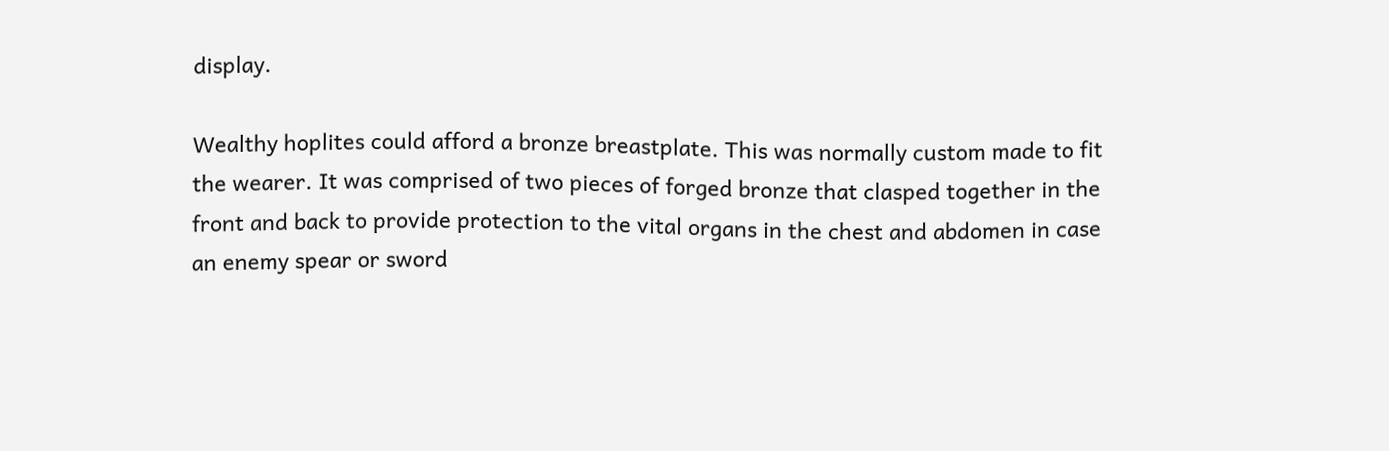display.

Wealthy hoplites could afford a bronze breastplate. This was normally custom made to fit the wearer. It was comprised of two pieces of forged bronze that clasped together in the front and back to provide protection to the vital organs in the chest and abdomen in case an enemy spear or sword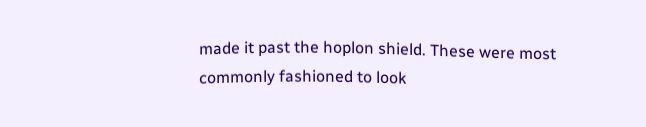made it past the hoplon shield. These were most commonly fashioned to look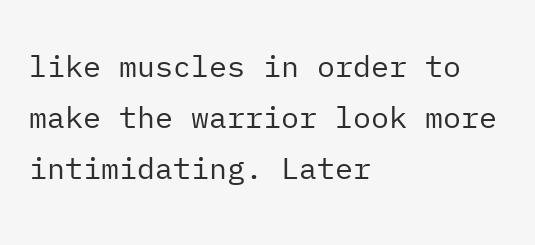like muscles in order to make the warrior look more intimidating. Later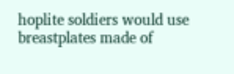hoplite soldiers would use breastplates made of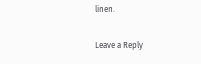linen.

Leave a Reply